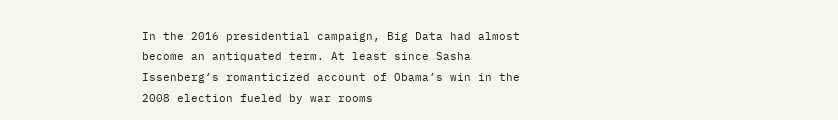In the 2016 presidential campaign, Big Data had almost become an antiquated term. At least since Sasha Issenberg’s romanticized account of Obama’s win in the 2008 election fueled by war rooms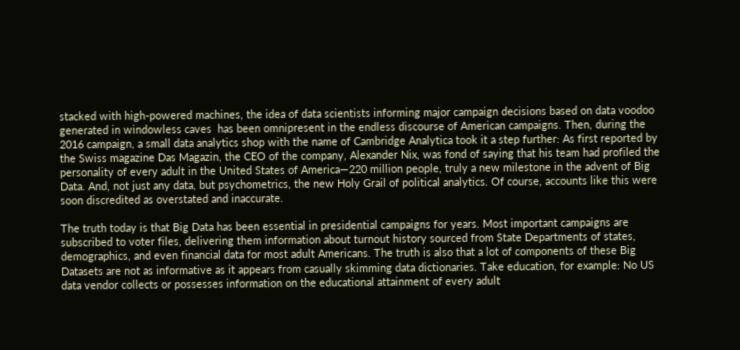stacked with high-powered machines, the idea of data scientists informing major campaign decisions based on data voodoo generated in windowless caves  has been omnipresent in the endless discourse of American campaigns. Then, during the 2016 campaign, a small data analytics shop with the name of Cambridge Analytica took it a step further: As first reported by the Swiss magazine Das Magazin, the CEO of the company, Alexander Nix, was fond of saying that his team had profiled the personality of every adult in the United States of America—220 million people, truly a new milestone in the advent of Big Data. And, not just any data, but psychometrics, the new Holy Grail of political analytics. Of course, accounts like this were soon discredited as overstated and inaccurate.

The truth today is that Big Data has been essential in presidential campaigns for years. Most important campaigns are subscribed to voter files, delivering them information about turnout history sourced from State Departments of states, demographics, and even financial data for most adult Americans. The truth is also that a lot of components of these Big Datasets are not as informative as it appears from casually skimming data dictionaries. Take education, for example: No US data vendor collects or possesses information on the educational attainment of every adult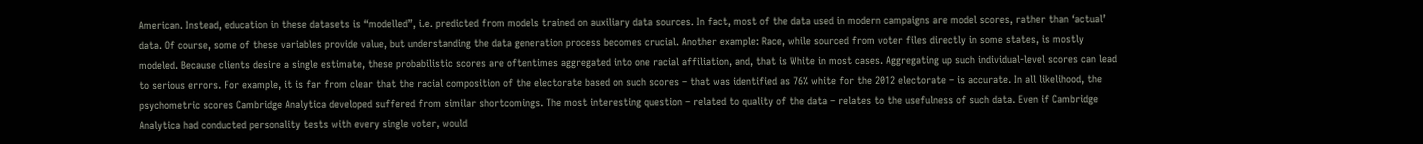American. Instead, education in these datasets is “modelled”, i.e. predicted from models trained on auxiliary data sources. In fact, most of the data used in modern campaigns are model scores, rather than ‘actual’ data. Of course, some of these variables provide value, but understanding the data generation process becomes crucial. Another example: Race, while sourced from voter files directly in some states, is mostly modeled. Because clients desire a single estimate, these probabilistic scores are oftentimes aggregated into one racial affiliation, and, that is White in most cases. Aggregating up such individual-level scores can lead to serious errors. For example, it is far from clear that the racial composition of the electorate based on such scores – that was identified as 76% white for the 2012 electorate – is accurate. In all likelihood, the psychometric scores Cambridge Analytica developed suffered from similar shortcomings. The most interesting question – related to quality of the data – relates to the usefulness of such data. Even if Cambridge Analytica had conducted personality tests with every single voter, would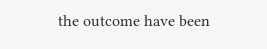the outcome have been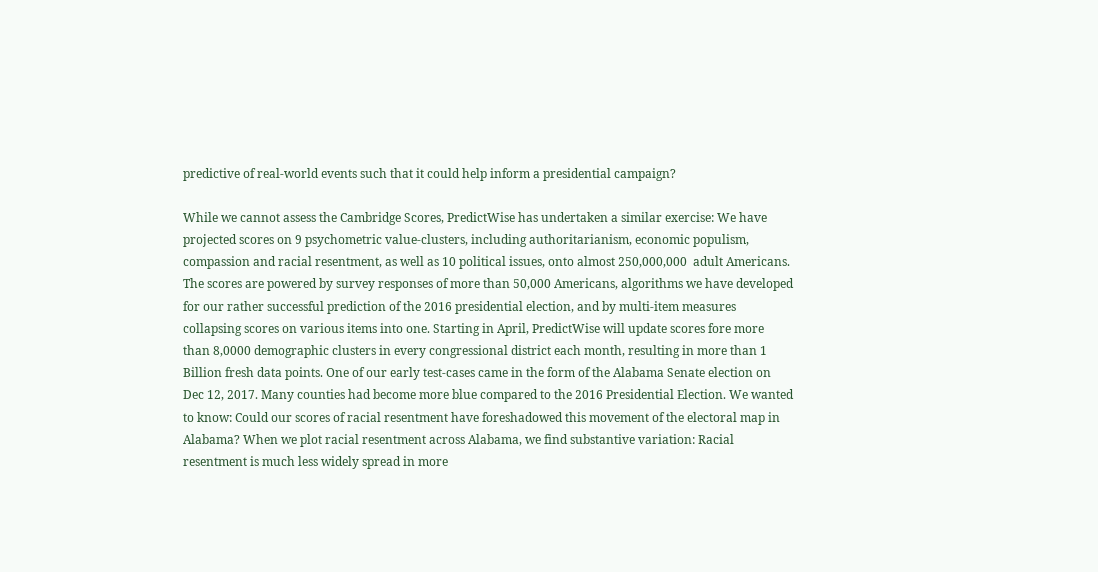predictive of real-world events such that it could help inform a presidential campaign?

While we cannot assess the Cambridge Scores, PredictWise has undertaken a similar exercise: We have projected scores on 9 psychometric value-clusters, including authoritarianism, economic populism, compassion and racial resentment, as well as 10 political issues, onto almost 250,000,000  adult Americans. The scores are powered by survey responses of more than 50,000 Americans, algorithms we have developed for our rather successful prediction of the 2016 presidential election, and by multi-item measures collapsing scores on various items into one. Starting in April, PredictWise will update scores fore more than 8,0000 demographic clusters in every congressional district each month, resulting in more than 1 Billion fresh data points. One of our early test-cases came in the form of the Alabama Senate election on  Dec 12, 2017. Many counties had become more blue compared to the 2016 Presidential Election. We wanted to know: Could our scores of racial resentment have foreshadowed this movement of the electoral map in Alabama? When we plot racial resentment across Alabama, we find substantive variation: Racial resentment is much less widely spread in more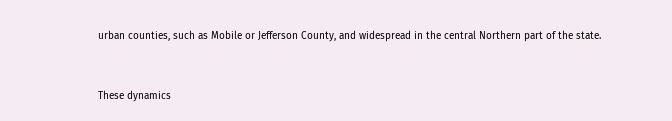urban counties, such as Mobile or Jefferson County, and widespread in the central Northern part of the state.


These dynamics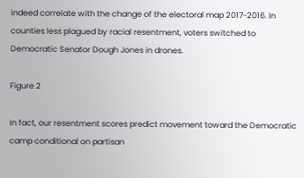indeed correlate with the change of the electoral map 2017-2016. In counties less plagued by racial resentment, voters switched to Democratic Senator Dough Jones in drones.

Figure 2

In fact, our resentment scores predict movement toward the Democratic camp conditional on partisan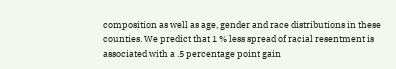composition as well as age, gender and race distributions in these counties. We predict that 1 % less spread of racial resentment is associated with a .5 percentage point gain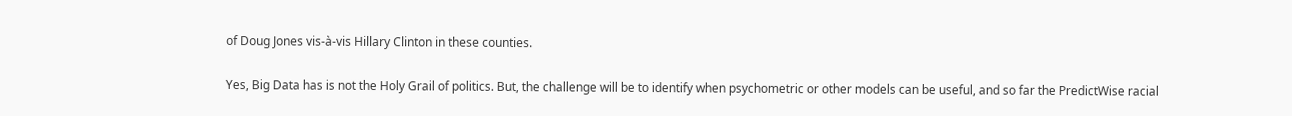of Doug Jones vis-à-vis Hillary Clinton in these counties.

Yes, Big Data has is not the Holy Grail of politics. But, the challenge will be to identify when psychometric or other models can be useful, and so far the PredictWise racial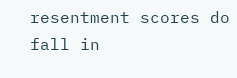resentment scores do fall in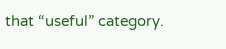that “useful” category.